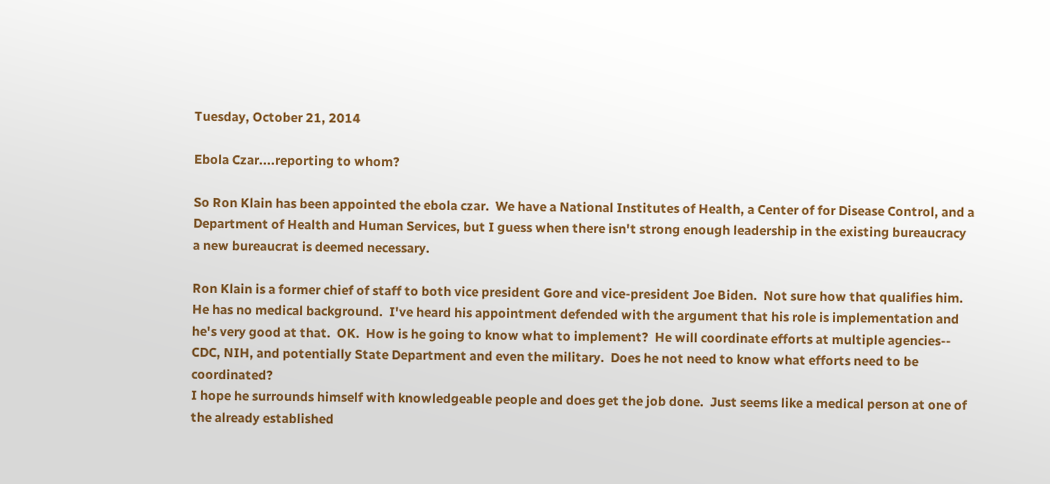Tuesday, October 21, 2014

Ebola Czar....reporting to whom?

So Ron Klain has been appointed the ebola czar.  We have a National Institutes of Health, a Center of for Disease Control, and a Department of Health and Human Services, but I guess when there isn't strong enough leadership in the existing bureaucracy a new bureaucrat is deemed necessary.

Ron Klain is a former chief of staff to both vice president Gore and vice-president Joe Biden.  Not sure how that qualifies him.  He has no medical background.  I've heard his appointment defended with the argument that his role is implementation and he's very good at that.  OK.  How is he going to know what to implement?  He will coordinate efforts at multiple agencies-- CDC, NIH, and potentially State Department and even the military.  Does he not need to know what efforts need to be coordinated?
I hope he surrounds himself with knowledgeable people and does get the job done.  Just seems like a medical person at one of the already established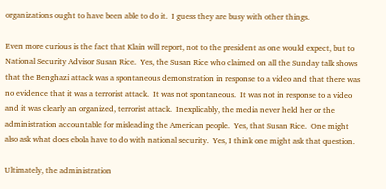organizations ought to have been able to do it.  I guess they are busy with other things.

Even more curious is the fact that Klain will report, not to the president as one would expect, but to National Security Advisor Susan Rice.  Yes, the Susan Rice who claimed on all the Sunday talk shows that the Benghazi attack was a spontaneous demonstration in response to a video and that there was no evidence that it was a terrorist attack.  It was not spontaneous.  It was not in response to a video and it was clearly an organized, terrorist attack.  Inexplicably, the media never held her or the administration accountable for misleading the American people.  Yes, that Susan Rice.  One might also ask what does ebola have to do with national security.  Yes, I think one might ask that question.

Ultimately, the administration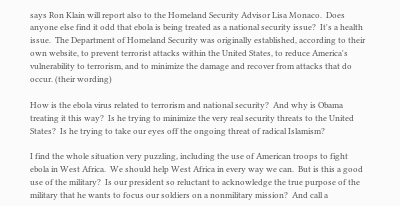says Ron Klain will report also to the Homeland Security Advisor Lisa Monaco.  Does anyone else find it odd that ebola is being treated as a national security issue?  It's a health issue.  The Department of Homeland Security was originally established, according to their own website, to prevent terrorist attacks within the United States, to reduce America's vulnerability to terrorism, and to minimize the damage and recover from attacks that do occur. (their wording)

How is the ebola virus related to terrorism and national security?  And why is Obama treating it this way?  Is he trying to minimize the very real security threats to the United States?  Is he trying to take our eyes off the ongoing threat of radical Islamism?

I find the whole situation very puzzling, including the use of American troops to fight ebola in West Africa.  We should help West Africa in every way we can.  But is this a good use of the military?  Is our president so reluctant to acknowledge the true purpose of the military that he wants to focus our soldiers on a nonmilitary mission?  And call a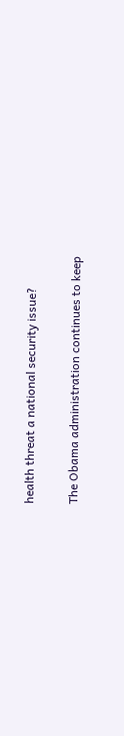health threat a national security issue?

The Obama administration continues to keep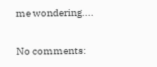me wondering....

No comments: